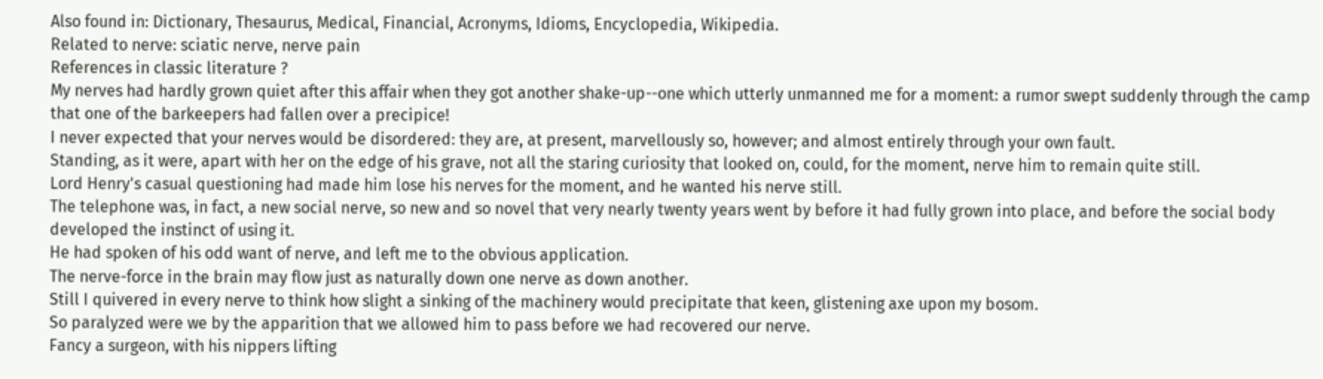Also found in: Dictionary, Thesaurus, Medical, Financial, Acronyms, Idioms, Encyclopedia, Wikipedia.
Related to nerve: sciatic nerve, nerve pain
References in classic literature ?
My nerves had hardly grown quiet after this affair when they got another shake-up--one which utterly unmanned me for a moment: a rumor swept suddenly through the camp that one of the barkeepers had fallen over a precipice!
I never expected that your nerves would be disordered: they are, at present, marvellously so, however; and almost entirely through your own fault.
Standing, as it were, apart with her on the edge of his grave, not all the staring curiosity that looked on, could, for the moment, nerve him to remain quite still.
Lord Henry's casual questioning had made him lose his nerves for the moment, and he wanted his nerve still.
The telephone was, in fact, a new social nerve, so new and so novel that very nearly twenty years went by before it had fully grown into place, and before the social body developed the instinct of using it.
He had spoken of his odd want of nerve, and left me to the obvious application.
The nerve-force in the brain may flow just as naturally down one nerve as down another.
Still I quivered in every nerve to think how slight a sinking of the machinery would precipitate that keen, glistening axe upon my bosom.
So paralyzed were we by the apparition that we allowed him to pass before we had recovered our nerve.
Fancy a surgeon, with his nippers lifting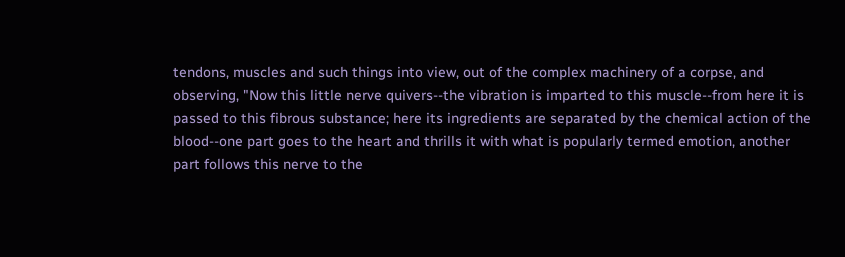tendons, muscles and such things into view, out of the complex machinery of a corpse, and observing, "Now this little nerve quivers--the vibration is imparted to this muscle--from here it is passed to this fibrous substance; here its ingredients are separated by the chemical action of the blood--one part goes to the heart and thrills it with what is popularly termed emotion, another part follows this nerve to the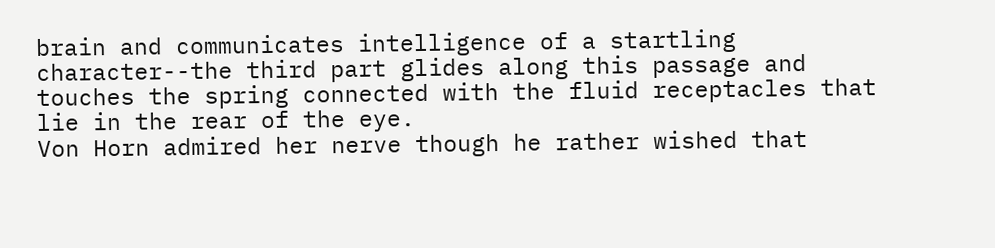brain and communicates intelligence of a startling character--the third part glides along this passage and touches the spring connected with the fluid receptacles that lie in the rear of the eye.
Von Horn admired her nerve though he rather wished that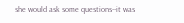she would ask some questions--it was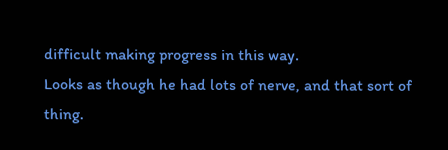difficult making progress in this way.
Looks as though he had lots of nerve, and that sort of thing.